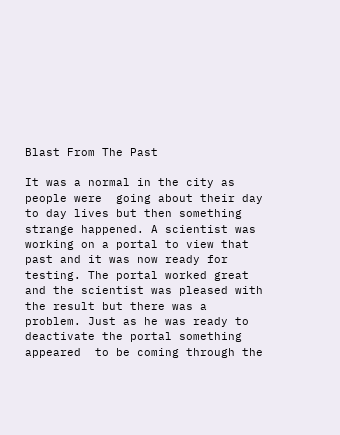Blast From The Past

It was a normal in the city as people were  going about their day to day lives but then something strange happened. A scientist was working on a portal to view that past and it was now ready for testing. The portal worked great and the scientist was pleased with the result but there was a problem. Just as he was ready to deactivate the portal something appeared  to be coming through the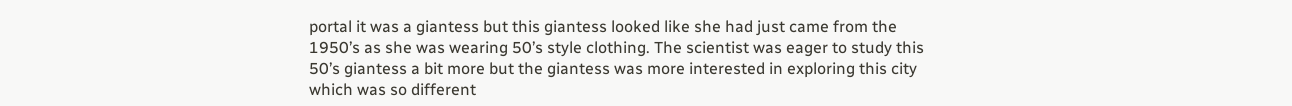portal it was a giantess but this giantess looked like she had just came from the 1950’s as she was wearing 50’s style clothing. The scientist was eager to study this 50’s giantess a bit more but the giantess was more interested in exploring this city which was so different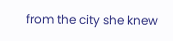from the city she knew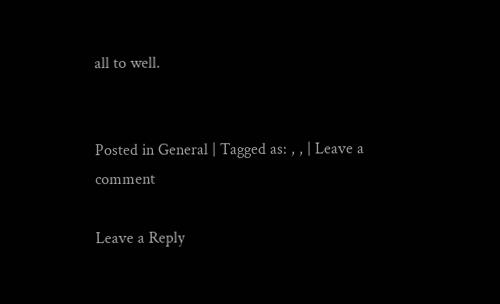all to well.


Posted in General | Tagged as: , , | Leave a comment

Leave a Reply